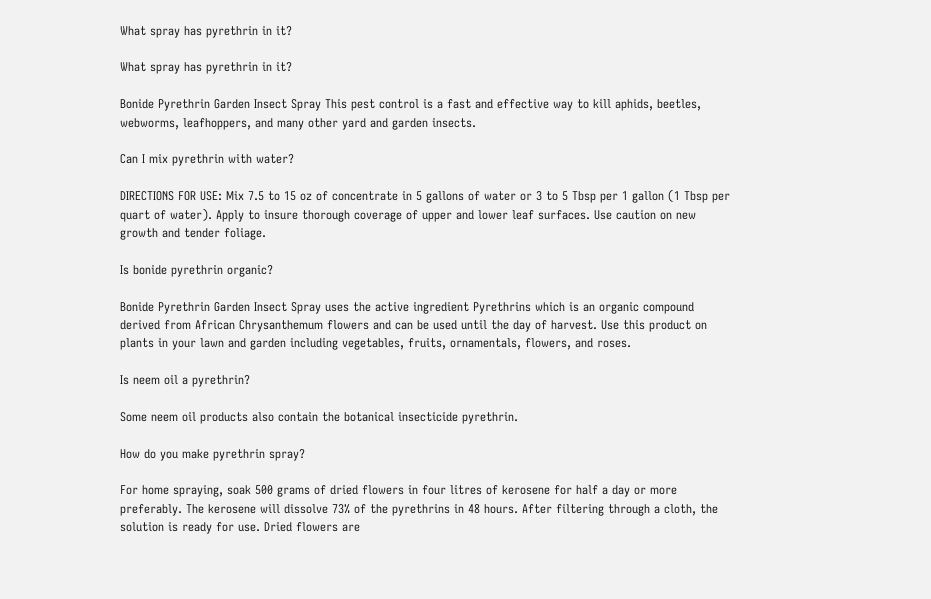What spray has pyrethrin in it?

What spray has pyrethrin in it?

Bonide Pyrethrin Garden Insect Spray This pest control is a fast and effective way to kill aphids, beetles, webworms, leafhoppers, and many other yard and garden insects.

Can I mix pyrethrin with water?

DIRECTIONS FOR USE: Mix 7.5 to 15 oz of concentrate in 5 gallons of water or 3 to 5 Tbsp per 1 gallon (1 Tbsp per quart of water). Apply to insure thorough coverage of upper and lower leaf surfaces. Use caution on new growth and tender foliage.

Is bonide pyrethrin organic?

Bonide Pyrethrin Garden Insect Spray uses the active ingredient Pyrethrins which is an organic compound derived from African Chrysanthemum flowers and can be used until the day of harvest. Use this product on plants in your lawn and garden including vegetables, fruits, ornamentals, flowers, and roses.

Is neem oil a pyrethrin?

Some neem oil products also contain the botanical insecticide pyrethrin.

How do you make pyrethrin spray?

For home spraying, soak 500 grams of dried flowers in four litres of kerosene for half a day or more preferably. The kerosene will dissolve 73% of the pyrethrins in 48 hours. After filtering through a cloth, the solution is ready for use. Dried flowers are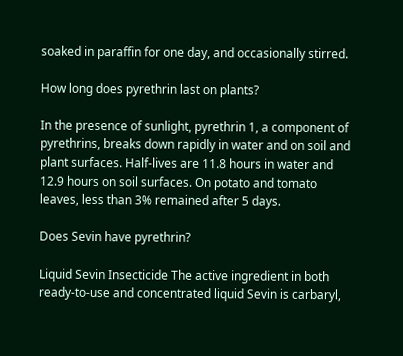soaked in paraffin for one day, and occasionally stirred.

How long does pyrethrin last on plants?

In the presence of sunlight, pyrethrin 1, a component of pyrethrins, breaks down rapidly in water and on soil and plant surfaces. Half-lives are 11.8 hours in water and 12.9 hours on soil surfaces. On potato and tomato leaves, less than 3% remained after 5 days.

Does Sevin have pyrethrin?

Liquid Sevin Insecticide The active ingredient in both ready-to-use and concentrated liquid Sevin is carbaryl,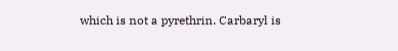which is not a pyrethrin. Carbaryl is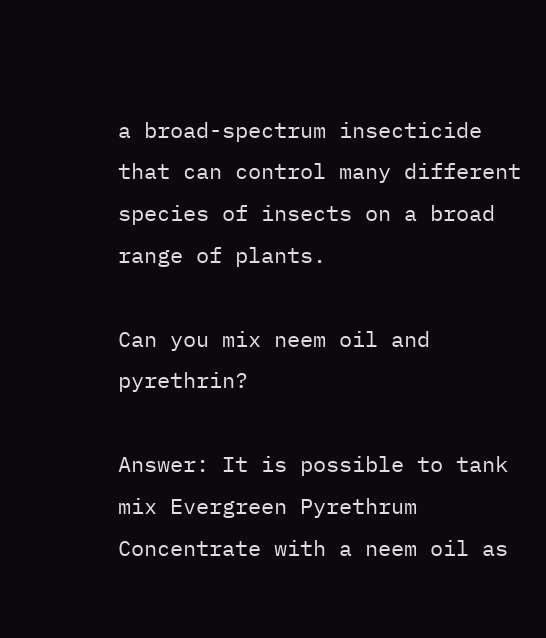a broad-spectrum insecticide that can control many different species of insects on a broad range of plants.

Can you mix neem oil and pyrethrin?

Answer: It is possible to tank mix Evergreen Pyrethrum Concentrate with a neem oil as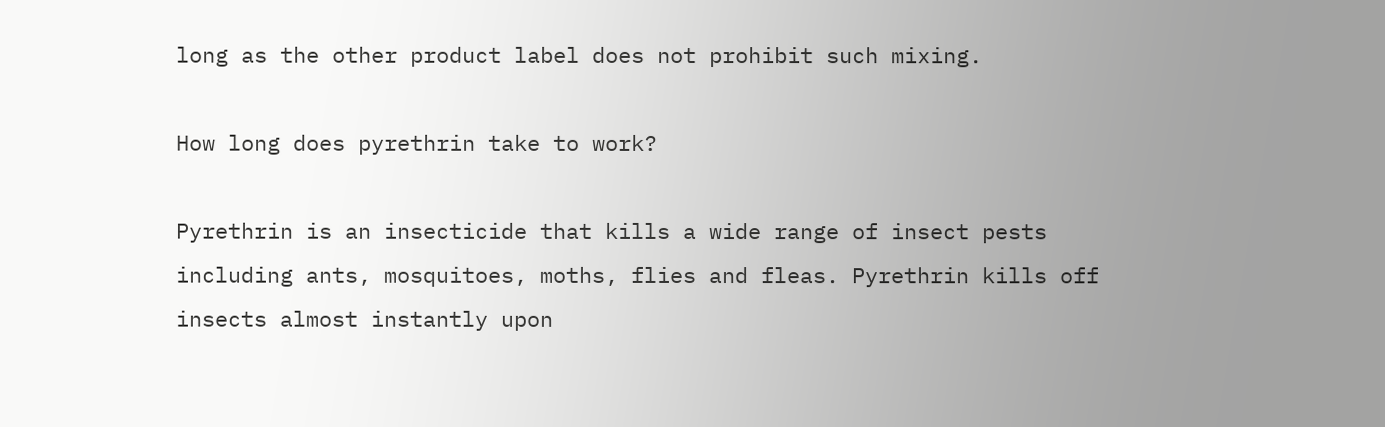long as the other product label does not prohibit such mixing.

How long does pyrethrin take to work?

Pyrethrin is an insecticide that kills a wide range of insect pests including ants, mosquitoes, moths, flies and fleas. Pyrethrin kills off insects almost instantly upon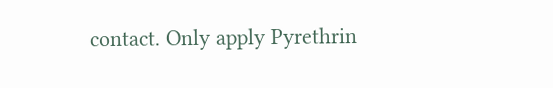contact. Only apply Pyrethrin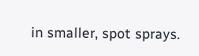in smaller, spot sprays.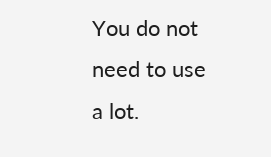You do not need to use a lot.